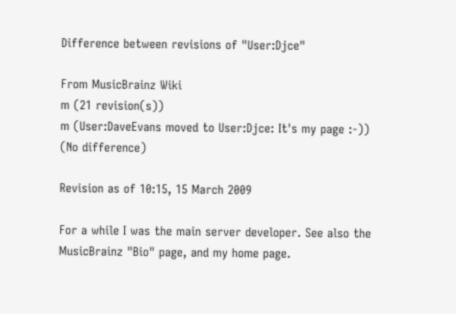Difference between revisions of "User:Djce"

From MusicBrainz Wiki
m (21 revision(s))
m (User:DaveEvans moved to User:Djce: It's my page :-))
(No difference)

Revision as of 10:15, 15 March 2009

For a while I was the main server developer. See also the MusicBrainz "Bio" page, and my home page.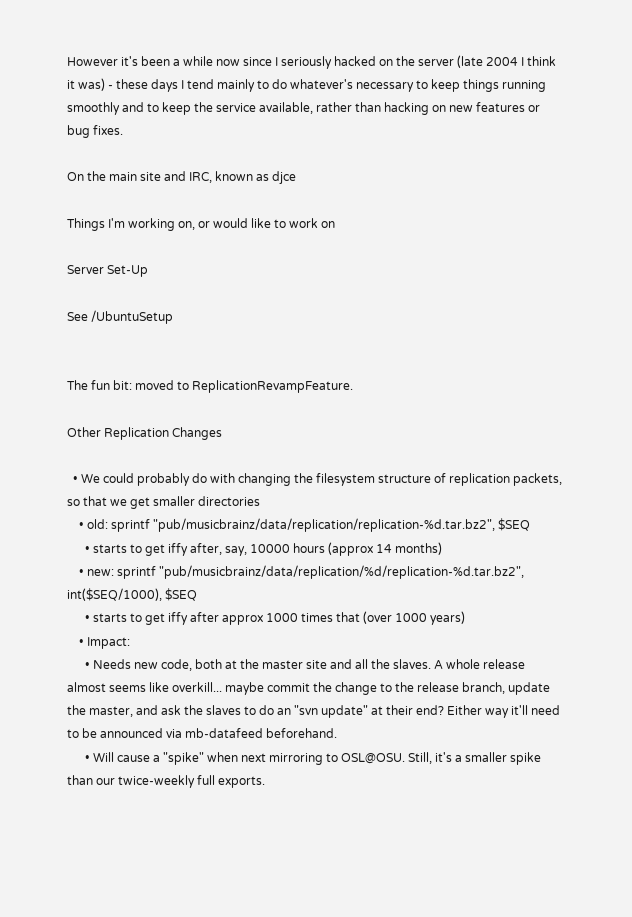However it's been a while now since I seriously hacked on the server (late 2004 I think it was) - these days I tend mainly to do whatever's necessary to keep things running smoothly and to keep the service available, rather than hacking on new features or bug fixes.

On the main site and IRC, known as djce

Things I'm working on, or would like to work on

Server Set-Up

See /UbuntuSetup


The fun bit: moved to ReplicationRevampFeature.

Other Replication Changes

  • We could probably do with changing the filesystem structure of replication packets, so that we get smaller directories
    • old: sprintf "pub/musicbrainz/data/replication/replication-%d.tar.bz2", $SEQ
      • starts to get iffy after, say, 10000 hours (approx 14 months)
    • new: sprintf "pub/musicbrainz/data/replication/%d/replication-%d.tar.bz2", int($SEQ/1000), $SEQ
      • starts to get iffy after approx 1000 times that (over 1000 years)
    • Impact:
      • Needs new code, both at the master site and all the slaves. A whole release almost seems like overkill... maybe commit the change to the release branch, update the master, and ask the slaves to do an "svn update" at their end? Either way it'll need to be announced via mb-datafeed beforehand.
      • Will cause a "spike" when next mirroring to OSL@OSU. Still, it's a smaller spike than our twice-weekly full exports.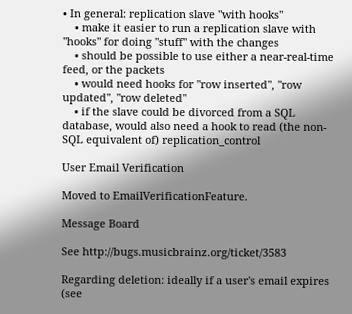• In general: replication slave "with hooks"
    • make it easier to run a replication slave with "hooks" for doing "stuff" with the changes
    • should be possible to use either a near-real-time feed, or the packets
    • would need hooks for "row inserted", "row updated", "row deleted"
    • if the slave could be divorced from a SQL database, would also need a hook to read (the non-SQL equivalent of) replication_control

User Email Verification

Moved to EmailVerificationFeature.

Message Board

See http://bugs.musicbrainz.org/ticket/3583

Regarding deletion: ideally if a user's email expires (see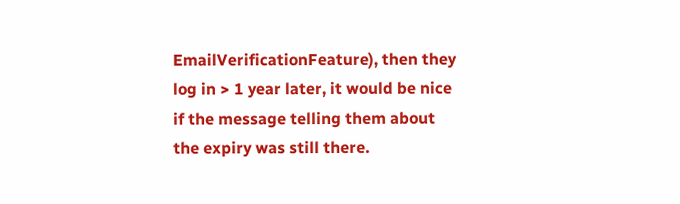EmailVerificationFeature), then they log in > 1 year later, it would be nice if the message telling them about the expiry was still there.